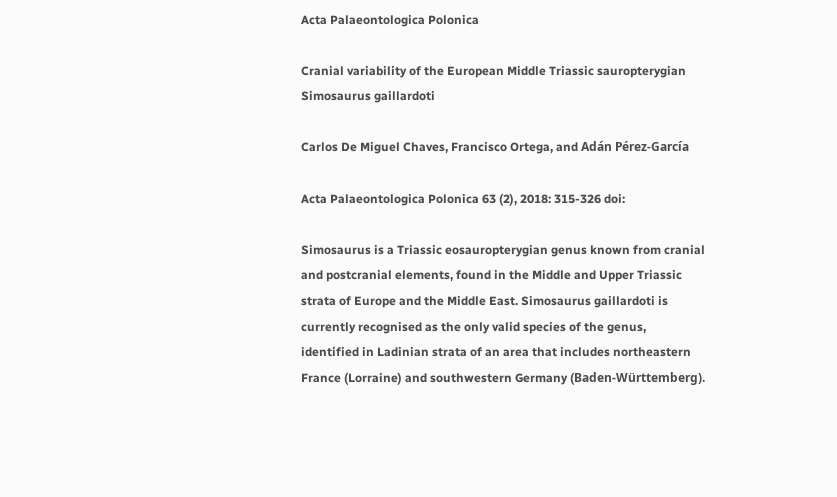Acta Palaeontologica Polonica

Cranial variability of the European Middle Triassic sauropterygian Simosaurus gaillardoti

Carlos De Miguel Chaves, Francisco Ortega, and Adán Pérez-García

Acta Palaeontologica Polonica 63 (2), 2018: 315-326 doi:

Simosaurus is a Triassic eosauropterygian genus known from cranial and postcranial elements, found in the Middle and Upper Triassic strata of Europe and the Middle East. Simosaurus gaillardoti is currently recognised as the only valid species of the genus, identified in Ladinian strata of an area that includes northeastern France (Lorraine) and southwestern Germany (Baden-Württemberg).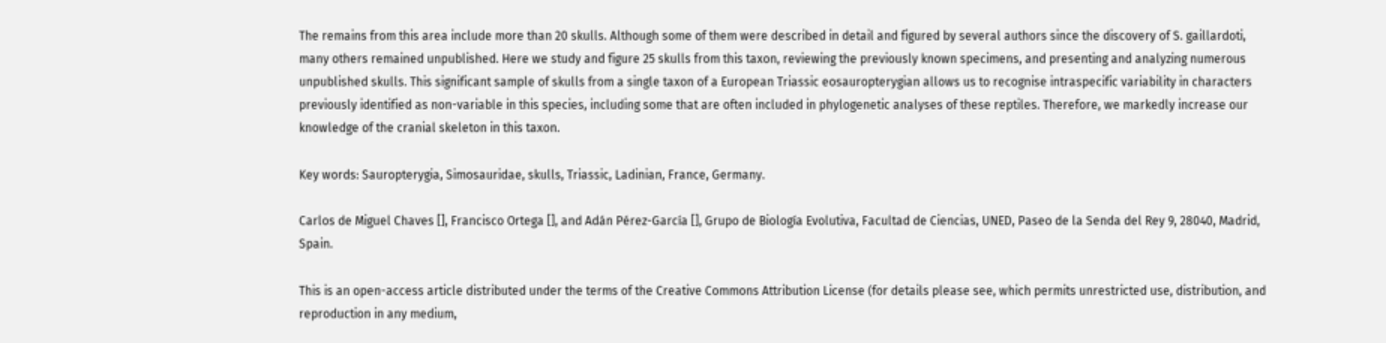The remains from this area include more than 20 skulls. Although some of them were described in detail and figured by several authors since the discovery of S. gaillardoti, many others remained unpublished. Here we study and figure 25 skulls from this taxon, reviewing the previously known specimens, and presenting and analyzing numerous unpublished skulls. This significant sample of skulls from a single taxon of a European Triassic eosauropterygian allows us to recognise intraspecific variability in characters previously identified as non-variable in this species, including some that are often included in phylogenetic analyses of these reptiles. Therefore, we markedly increase our knowledge of the cranial skeleton in this taxon.

Key words: Sauropterygia, Simosauridae, skulls, Triassic, Ladinian, France, Germany.

Carlos de Miguel Chaves [], Francisco Ortega [], and Adán Pérez-García [], Grupo de Biología Evolutiva, Facultad de Ciencias, UNED, Paseo de la Senda del Rey 9, 28040, Madrid, Spain.

This is an open-access article distributed under the terms of the Creative Commons Attribution License (for details please see, which permits unrestricted use, distribution, and reproduction in any medium,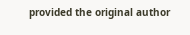provided the original author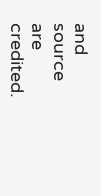and source are credited.